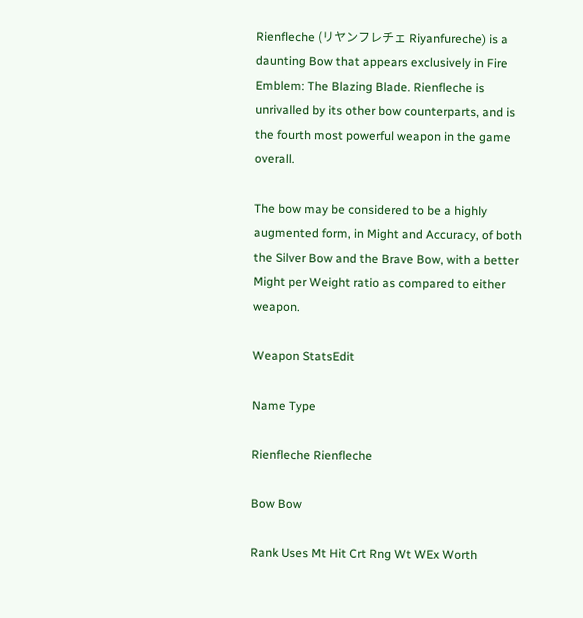Rienfleche (リヤンフレチェ Riyanfureche) is a daunting Bow that appears exclusively in Fire Emblem: The Blazing Blade. Rienfleche is unrivalled by its other bow counterparts, and is the fourth most powerful weapon in the game overall.

The bow may be considered to be a highly augmented form, in Might and Accuracy, of both the Silver Bow and the Brave Bow, with a better Might per Weight ratio as compared to either weapon.

Weapon StatsEdit

Name Type

Rienfleche Rienfleche

Bow Bow

Rank Uses Mt Hit Crt Rng Wt WEx Worth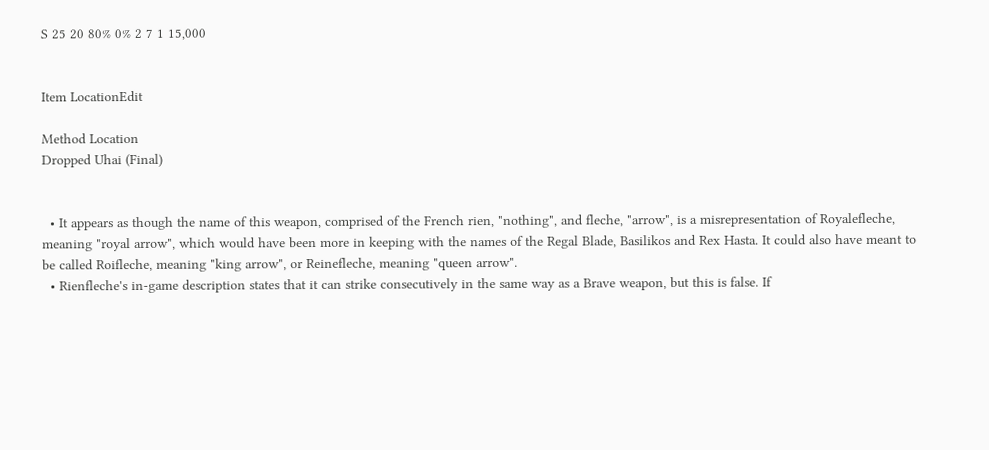S 25 20 80% 0% 2 7 1 15,000


Item LocationEdit

Method Location
Dropped Uhai (Final)


  • It appears as though the name of this weapon, comprised of the French rien, "nothing", and fleche, "arrow", is a misrepresentation of Royalefleche, meaning "royal arrow", which would have been more in keeping with the names of the Regal Blade, Basilikos and Rex Hasta. It could also have meant to be called Roifleche, meaning "king arrow", or Reinefleche, meaning "queen arrow".
  • Rienfleche's in-game description states that it can strike consecutively in the same way as a Brave weapon, but this is false. If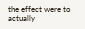the effect were to actually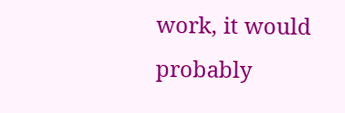work, it would probably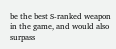be the best S-ranked weapon in the game, and would also surpass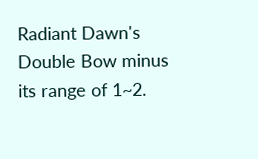Radiant Dawn's Double Bow minus its range of 1~2.